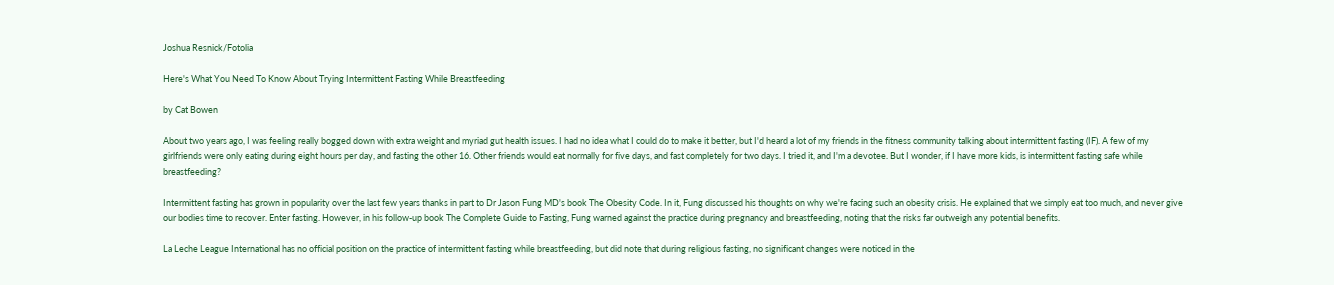Joshua Resnick/Fotolia

Here's What You Need To Know About Trying Intermittent Fasting While Breastfeeding

by Cat Bowen

About two years ago, I was feeling really bogged down with extra weight and myriad gut health issues. I had no idea what I could do to make it better, but I'd heard a lot of my friends in the fitness community talking about intermittent fasting (IF). A few of my girlfriends were only eating during eight hours per day, and fasting the other 16. Other friends would eat normally for five days, and fast completely for two days. I tried it, and I'm a devotee. But I wonder, if I have more kids, is intermittent fasting safe while breastfeeding?

Intermittent fasting has grown in popularity over the last few years thanks in part to Dr Jason Fung MD's book The Obesity Code. In it, Fung discussed his thoughts on why we're facing such an obesity crisis. He explained that we simply eat too much, and never give our bodies time to recover. Enter fasting. However, in his follow-up book The Complete Guide to Fasting, Fung warned against the practice during pregnancy and breastfeeding, noting that the risks far outweigh any potential benefits.

La Leche League International has no official position on the practice of intermittent fasting while breastfeeding, but did note that during religious fasting, no significant changes were noticed in the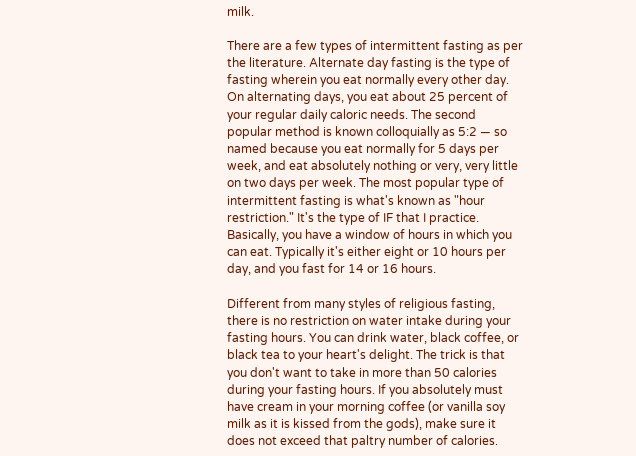milk.

There are a few types of intermittent fasting as per the literature. Alternate day fasting is the type of fasting wherein you eat normally every other day. On alternating days, you eat about 25 percent of your regular daily caloric needs. The second popular method is known colloquially as 5:2 — so named because you eat normally for 5 days per week, and eat absolutely nothing or very, very little on two days per week. The most popular type of intermittent fasting is what's known as "hour restriction." It's the type of IF that I practice. Basically, you have a window of hours in which you can eat. Typically it's either eight or 10 hours per day, and you fast for 14 or 16 hours.

Different from many styles of religious fasting, there is no restriction on water intake during your fasting hours. You can drink water, black coffee, or black tea to your heart's delight. The trick is that you don't want to take in more than 50 calories during your fasting hours. If you absolutely must have cream in your morning coffee (or vanilla soy milk as it is kissed from the gods), make sure it does not exceed that paltry number of calories.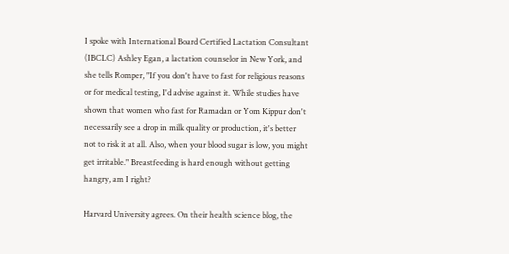I spoke with International Board Certified Lactation Consultant (IBCLC) Ashley Egan, a lactation counselor in New York, and she tells Romper, "If you don't have to fast for religious reasons or for medical testing, I'd advise against it. While studies have shown that women who fast for Ramadan or Yom Kippur don't necessarily see a drop in milk quality or production, it's better not to risk it at all. Also, when your blood sugar is low, you might get irritable." Breastfeeding is hard enough without getting hangry, am I right?

Harvard University agrees. On their health science blog, the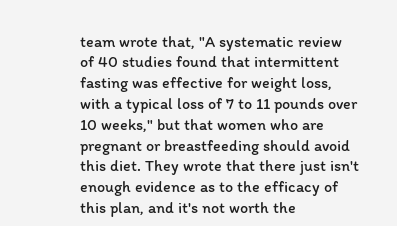team wrote that, "A systematic review of 40 studies found that intermittent fasting was effective for weight loss, with a typical loss of 7 to 11 pounds over 10 weeks," but that women who are pregnant or breastfeeding should avoid this diet. They wrote that there just isn't enough evidence as to the efficacy of this plan, and it's not worth the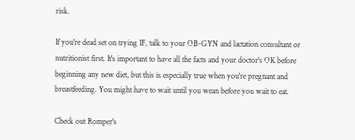risk.

If you're dead set on trying IF, talk to your OB-GYN and lactation consultant or nutritionist first. It's important to have all the facts and your doctor's OK before beginning any new diet, but this is especially true when you're pregnant and breastfeeding. You might have to wait until you wean before you wait to eat.

Check out Romper's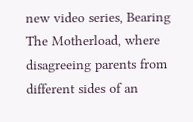new video series, Bearing The Motherload, where disagreeing parents from different sides of an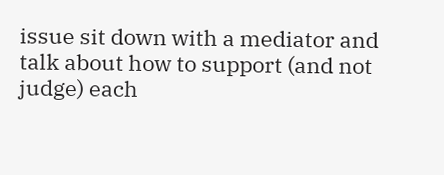issue sit down with a mediator and talk about how to support (and not judge) each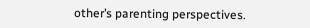other’s parenting perspectives.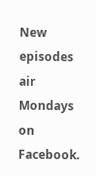New episodes air Mondays on Facebook.